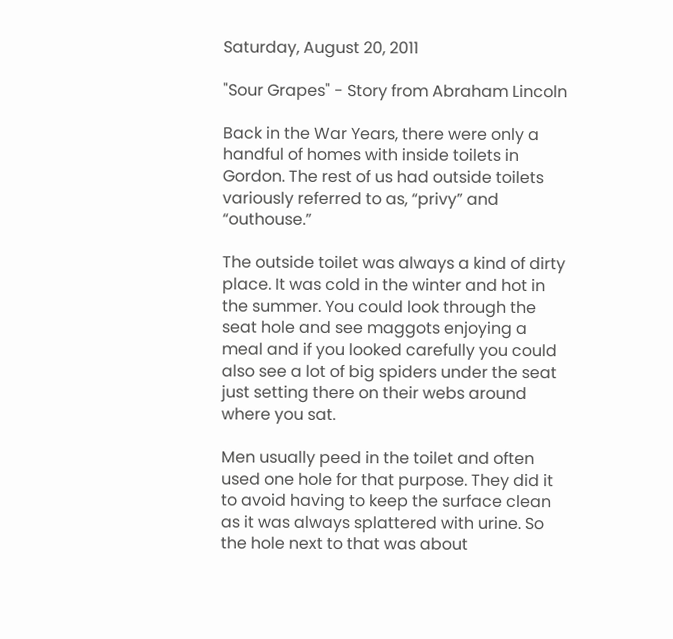Saturday, August 20, 2011

"Sour Grapes" - Story from Abraham Lincoln

Back in the War Years, there were only a handful of homes with inside toilets in Gordon. The rest of us had outside toilets variously referred to as, “privy” and “outhouse.”

The outside toilet was always a kind of dirty place. It was cold in the winter and hot in the summer. You could look through the seat hole and see maggots enjoying a meal and if you looked carefully you could also see a lot of big spiders under the seat just setting there on their webs around where you sat.

Men usually peed in the toilet and often used one hole for that purpose. They did it to avoid having to keep the surface clean as it was always splattered with urine. So the hole next to that was about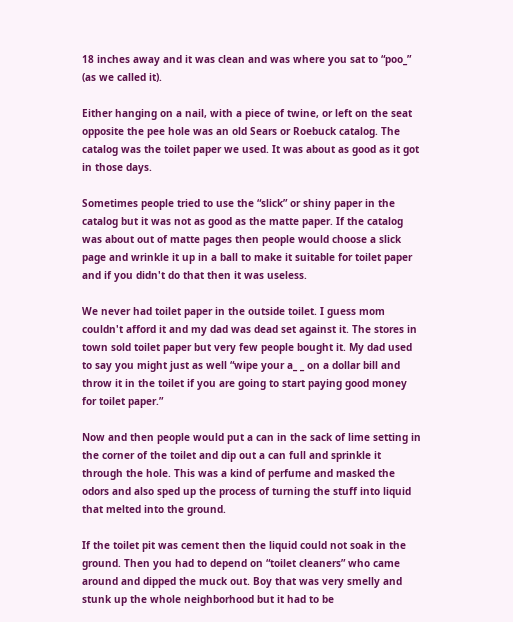18 inches away and it was clean and was where you sat to “poo_” (as we called it).

Either hanging on a nail, with a piece of twine, or left on the seat opposite the pee hole was an old Sears or Roebuck catalog. The catalog was the toilet paper we used. It was about as good as it got in those days.

Sometimes people tried to use the “slick” or shiny paper in the catalog but it was not as good as the matte paper. If the catalog was about out of matte pages then people would choose a slick page and wrinkle it up in a ball to make it suitable for toilet paper and if you didn't do that then it was useless.

We never had toilet paper in the outside toilet. I guess mom couldn't afford it and my dad was dead set against it. The stores in town sold toilet paper but very few people bought it. My dad used to say you might just as well “wipe your a_ _ on a dollar bill and throw it in the toilet if you are going to start paying good money for toilet paper.”

Now and then people would put a can in the sack of lime setting in the corner of the toilet and dip out a can full and sprinkle it through the hole. This was a kind of perfume and masked the odors and also sped up the process of turning the stuff into liquid that melted into the ground.

If the toilet pit was cement then the liquid could not soak in the ground. Then you had to depend on “toilet cleaners” who came around and dipped the muck out. Boy that was very smelly and stunk up the whole neighborhood but it had to be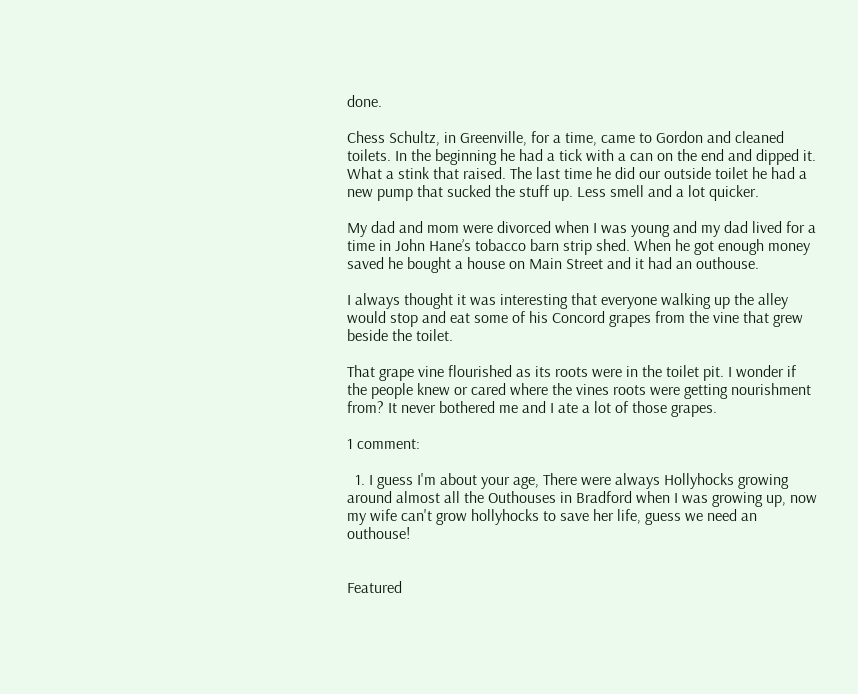done.

Chess Schultz, in Greenville, for a time, came to Gordon and cleaned toilets. In the beginning he had a tick with a can on the end and dipped it. What a stink that raised. The last time he did our outside toilet he had a new pump that sucked the stuff up. Less smell and a lot quicker.

My dad and mom were divorced when I was young and my dad lived for a time in John Hane’s tobacco barn strip shed. When he got enough money saved he bought a house on Main Street and it had an outhouse.

I always thought it was interesting that everyone walking up the alley would stop and eat some of his Concord grapes from the vine that grew beside the toilet.

That grape vine flourished as its roots were in the toilet pit. I wonder if the people knew or cared where the vines roots were getting nourishment from? It never bothered me and I ate a lot of those grapes.

1 comment:

  1. I guess I'm about your age, There were always Hollyhocks growing around almost all the Outhouses in Bradford when I was growing up, now my wife can't grow hollyhocks to save her life, guess we need an outhouse!


Featured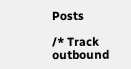Posts

/* Track outbound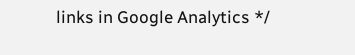links in Google Analytics */